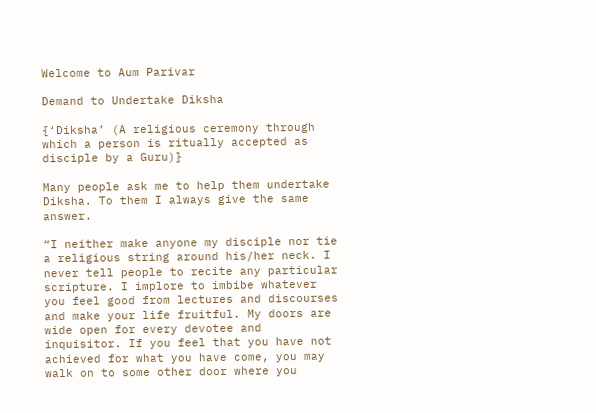Welcome to Aum Parivar

Demand to Undertake Diksha

{‘Diksha’ (A religious ceremony through which a person is ritually accepted as disciple by a Guru)}

Many people ask me to help them undertake Diksha. To them I always give the same answer.

“I neither make anyone my disciple nor tie a religious string around his/her neck. I never tell people to recite any particular scripture. I implore to imbibe whatever you feel good from lectures and discourses and make your life fruitful. My doors are wide open for every devotee and inquisitor. If you feel that you have not achieved for what you have come, you may walk on to some other door where you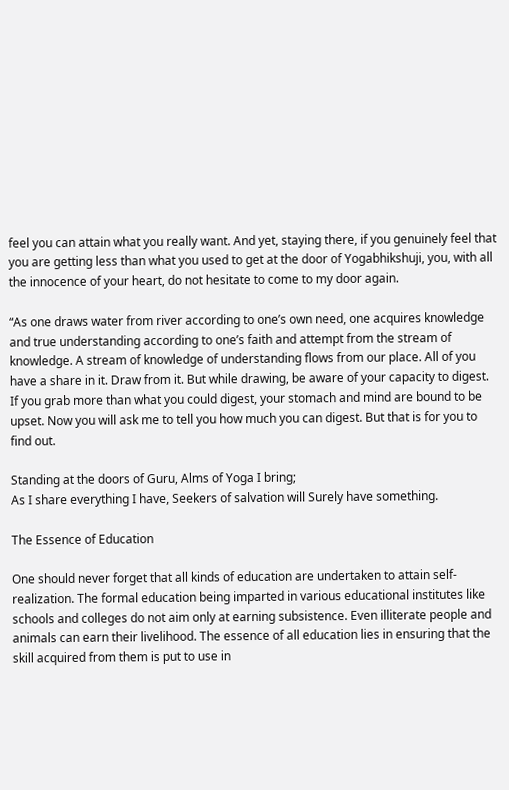feel you can attain what you really want. And yet, staying there, if you genuinely feel that you are getting less than what you used to get at the door of Yogabhikshuji, you, with all the innocence of your heart, do not hesitate to come to my door again.

“As one draws water from river according to one’s own need, one acquires knowledge and true understanding according to one’s faith and attempt from the stream of knowledge. A stream of knowledge of understanding flows from our place. All of you have a share in it. Draw from it. But while drawing, be aware of your capacity to digest. If you grab more than what you could digest, your stomach and mind are bound to be upset. Now you will ask me to tell you how much you can digest. But that is for you to find out.

Standing at the doors of Guru, Alms of Yoga I bring;
As I share everything I have, Seekers of salvation will Surely have something.

The Essence of Education

One should never forget that all kinds of education are undertaken to attain self-realization. The formal education being imparted in various educational institutes like schools and colleges do not aim only at earning subsistence. Even illiterate people and animals can earn their livelihood. The essence of all education lies in ensuring that the skill acquired from them is put to use in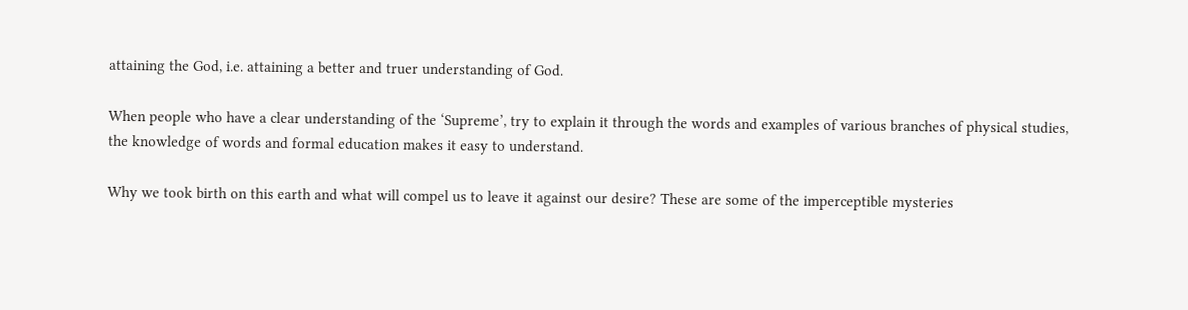attaining the God, i.e. attaining a better and truer understanding of God.

When people who have a clear understanding of the ‘Supreme’, try to explain it through the words and examples of various branches of physical studies, the knowledge of words and formal education makes it easy to understand.

Why we took birth on this earth and what will compel us to leave it against our desire? These are some of the imperceptible mysteries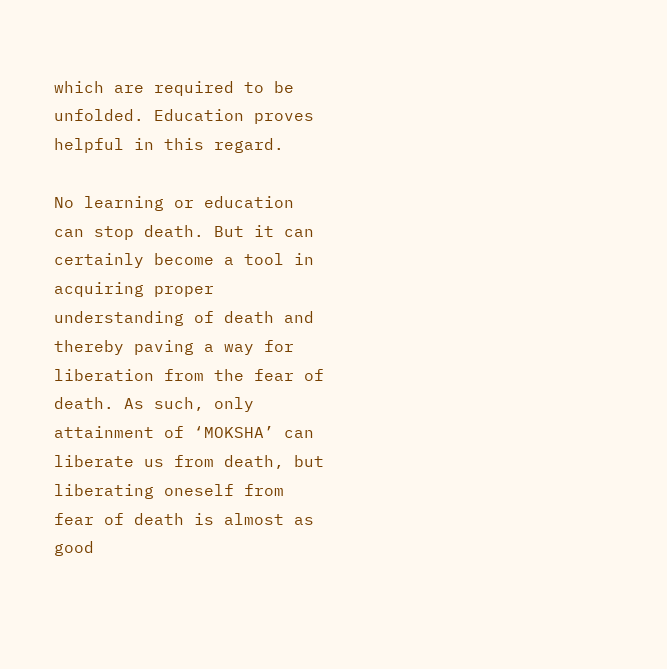which are required to be unfolded. Education proves helpful in this regard.

No learning or education can stop death. But it can certainly become a tool in acquiring proper understanding of death and thereby paving a way for liberation from the fear of death. As such, only attainment of ‘MOKSHA’ can liberate us from death, but liberating oneself from fear of death is almost as good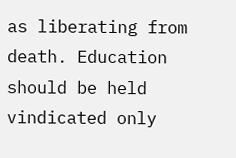as liberating from death. Education should be held vindicated only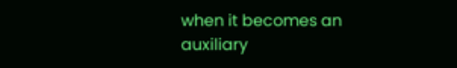when it becomes an auxiliary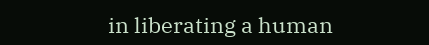in liberating a human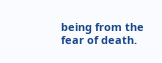being from the fear of death.